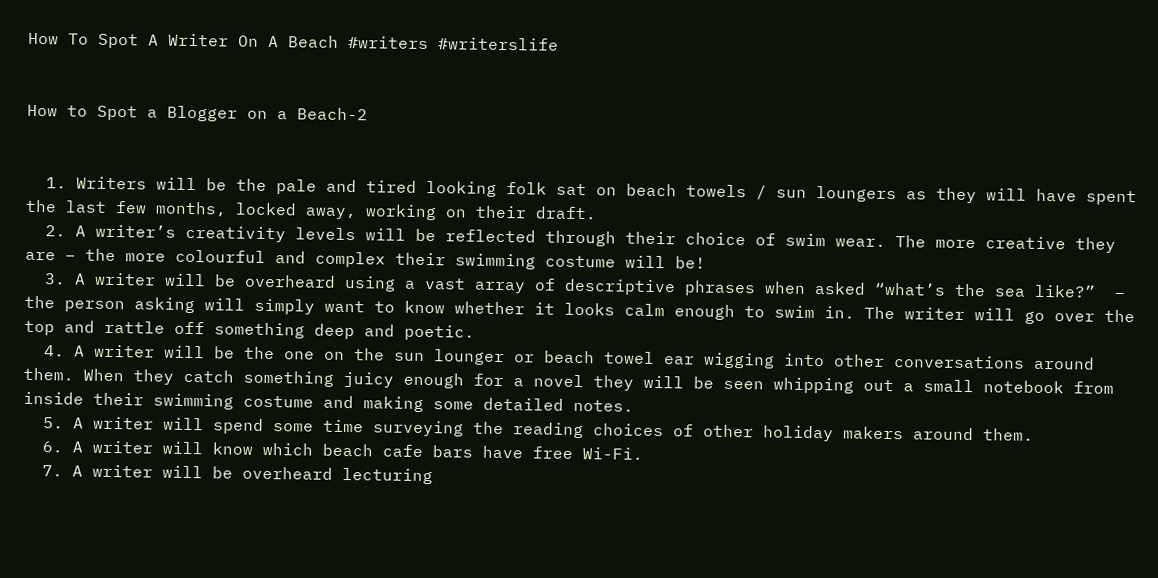How To Spot A Writer On A Beach #writers #writerslife


How to Spot a Blogger on a Beach-2


  1. Writers will be the pale and tired looking folk sat on beach towels / sun loungers as they will have spent the last few months, locked away, working on their draft.
  2. A writer’s creativity levels will be reflected through their choice of swim wear. The more creative they are – the more colourful and complex their swimming costume will be!
  3. A writer will be overheard using a vast array of descriptive phrases when asked “what’s the sea like?”  – the person asking will simply want to know whether it looks calm enough to swim in. The writer will go over the top and rattle off something deep and poetic.
  4. A writer will be the one on the sun lounger or beach towel ear wigging into other conversations around them. When they catch something juicy enough for a novel they will be seen whipping out a small notebook from inside their swimming costume and making some detailed notes.
  5. A writer will spend some time surveying the reading choices of other holiday makers around them.
  6. A writer will know which beach cafe bars have free Wi-Fi.
  7. A writer will be overheard lecturing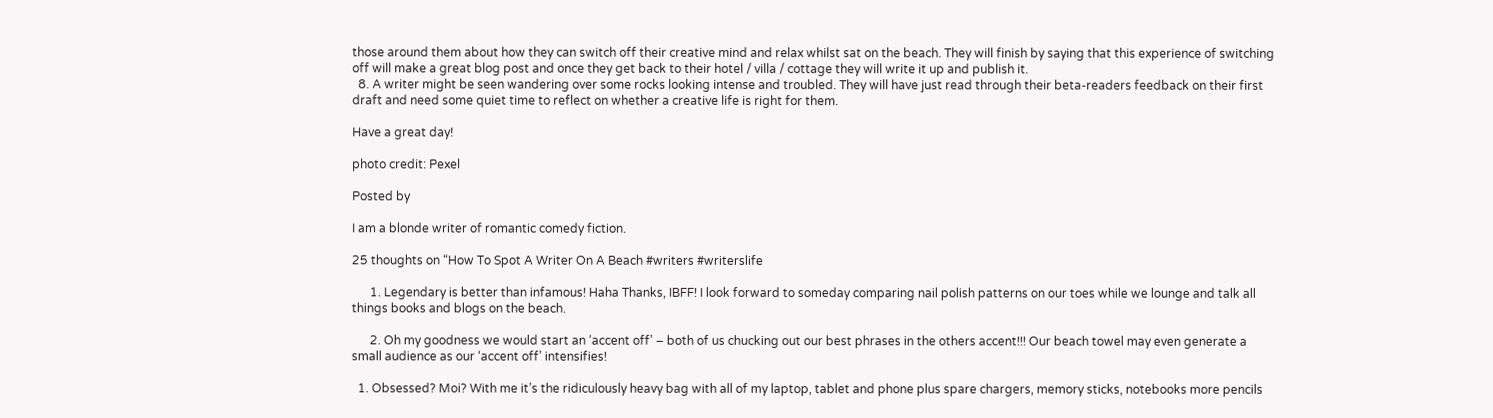those around them about how they can switch off their creative mind and relax whilst sat on the beach. They will finish by saying that this experience of switching off will make a great blog post and once they get back to their hotel / villa / cottage they will write it up and publish it.
  8. A writer might be seen wandering over some rocks looking intense and troubled. They will have just read through their beta-readers feedback on their first draft and need some quiet time to reflect on whether a creative life is right for them.

Have a great day!

photo credit: Pexel

Posted by

I am a blonde writer of romantic comedy fiction.

25 thoughts on “How To Spot A Writer On A Beach #writers #writerslife

      1. Legendary is better than infamous! Haha Thanks, IBFF! I look forward to someday comparing nail polish patterns on our toes while we lounge and talk all things books and blogs on the beach.

      2. Oh my goodness we would start an ‘accent off’ – both of us chucking out our best phrases in the others accent!!! Our beach towel may even generate a small audience as our ‘accent off’ intensifies!

  1. Obsessed? Moi? With me it’s the ridiculously heavy bag with all of my laptop, tablet and phone plus spare chargers, memory sticks, notebooks more pencils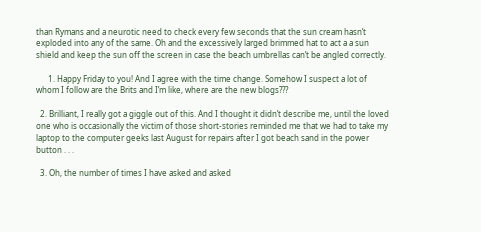than Rymans and a neurotic need to check every few seconds that the sun cream hasn’t exploded into any of the same. Oh and the excessively larged brimmed hat to act a a sun shield and keep the sun off the screen in case the beach umbrellas can’t be angled correctly.

      1. Happy Friday to you! And I agree with the time change. Somehow I suspect a lot of whom I follow are the Brits and I’m like, where are the new blogs???

  2. Brilliant, I really got a giggle out of this. And I thought it didn’t describe me, until the loved one who is occasionally the victim of those short-stories reminded me that we had to take my laptop to the computer geeks last August for repairs after I got beach sand in the power button . . .

  3. Oh, the number of times I have asked and asked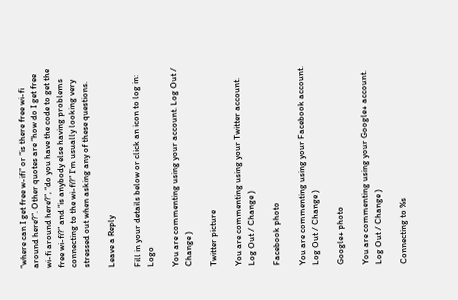“where can I get free w-ifi” or “is there free wi-fi around here?”. Other quotes are “how do I get free wi-fi around here?”, “do you have the code to get the free wi-fi?” and “is anybody else having problems connecting to the wi-fi?” I’m usually looking very stressed out when asking any of these questions.

Leave a Reply

Fill in your details below or click an icon to log in: Logo

You are commenting using your account. Log Out / Change )

Twitter picture

You are commenting using your Twitter account. Log Out / Change )

Facebook photo

You are commenting using your Facebook account. Log Out / Change )

Google+ photo

You are commenting using your Google+ account. Log Out / Change )

Connecting to %s